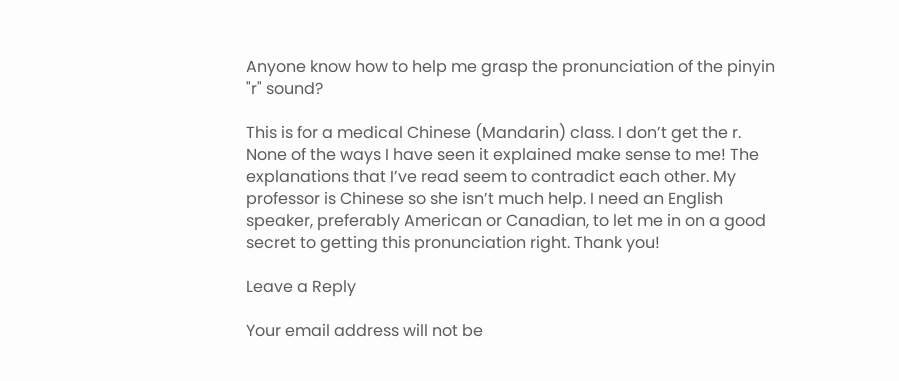Anyone know how to help me grasp the pronunciation of the pinyin "r" sound?

This is for a medical Chinese (Mandarin) class. I don’t get the r. None of the ways I have seen it explained make sense to me! The explanations that I’ve read seem to contradict each other. My professor is Chinese so she isn’t much help. I need an English speaker, preferably American or Canadian, to let me in on a good secret to getting this pronunciation right. Thank you!

Leave a Reply

Your email address will not be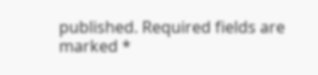published. Required fields are marked *